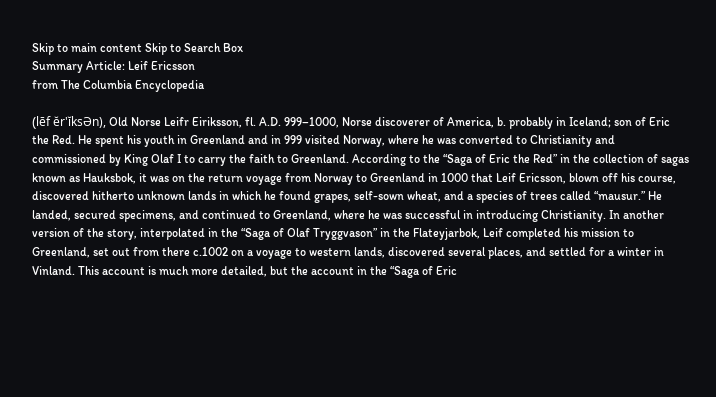Skip to main content Skip to Search Box
Summary Article: Leif Ericsson
from The Columbia Encyclopedia

(lēf ĕr'ĭksӘn), Old Norse Leifr Eiriksson, fl. A.D. 999–1000, Norse discoverer of America, b. probably in Iceland; son of Eric the Red. He spent his youth in Greenland and in 999 visited Norway, where he was converted to Christianity and commissioned by King Olaf I to carry the faith to Greenland. According to the “Saga of Eric the Red” in the collection of sagas known as Hauksbok, it was on the return voyage from Norway to Greenland in 1000 that Leif Ericsson, blown off his course, discovered hitherto unknown lands in which he found grapes, self-sown wheat, and a species of trees called “mausur.” He landed, secured specimens, and continued to Greenland, where he was successful in introducing Christianity. In another version of the story, interpolated in the “Saga of Olaf Tryggvason” in the Flateyjarbok, Leif completed his mission to Greenland, set out from there c.1002 on a voyage to western lands, discovered several places, and settled for a winter in Vinland. This account is much more detailed, but the account in the “Saga of Eric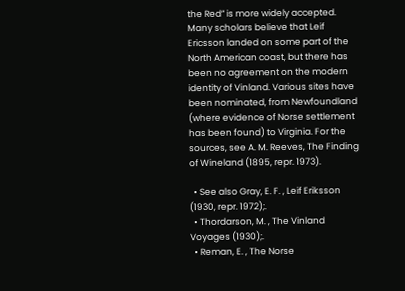the Red” is more widely accepted. Many scholars believe that Leif Ericsson landed on some part of the North American coast, but there has been no agreement on the modern identity of Vinland. Various sites have been nominated, from Newfoundland (where evidence of Norse settlement has been found) to Virginia. For the sources, see A. M. Reeves, The Finding of Wineland (1895, repr. 1973).

  • See also Gray, E. F. , Leif Eriksson (1930, repr. 1972);.
  • Thordarson, M. , The Vinland Voyages (1930);.
  • Reman, E. , The Norse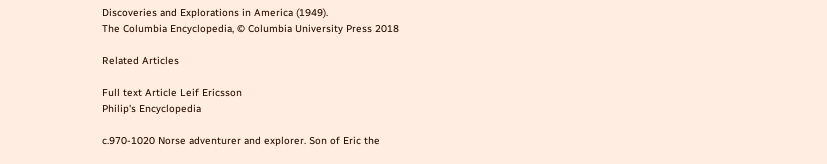Discoveries and Explorations in America (1949).
The Columbia Encyclopedia, © Columbia University Press 2018

Related Articles

Full text Article Leif Ericsson
Philip's Encyclopedia

c.970-1020 Norse adventurer and explorer. Son of Eric the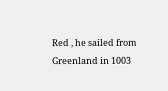Red , he sailed from Greenland in 1003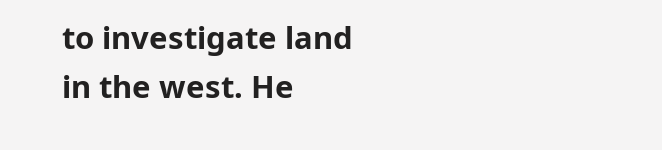to investigate land in the west. He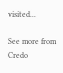visited...

See more from Credo